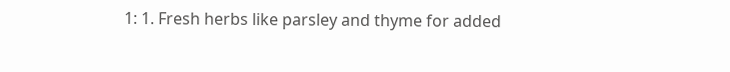1: 1. Fresh herbs like parsley and thyme for added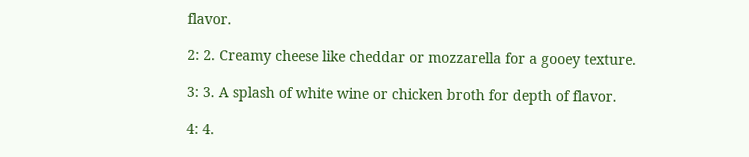flavor.

2: 2. Creamy cheese like cheddar or mozzarella for a gooey texture.

3: 3. A splash of white wine or chicken broth for depth of flavor.

4: 4.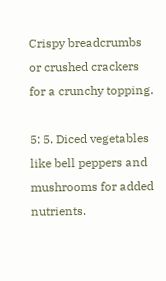Crispy breadcrumbs or crushed crackers for a crunchy topping.

5: 5. Diced vegetables like bell peppers and mushrooms for added nutrients.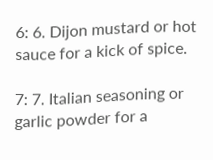6: 6. Dijon mustard or hot sauce for a kick of spice.

7: 7. Italian seasoning or garlic powder for a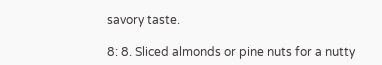savory taste.

8: 8. Sliced almonds or pine nuts for a nutty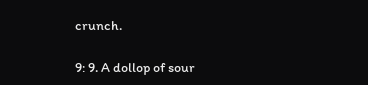crunch.

9: 9. A dollop of sour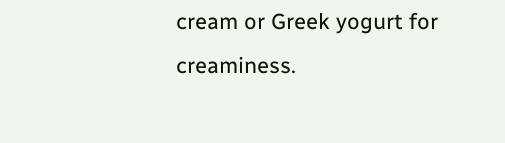cream or Greek yogurt for creaminess.